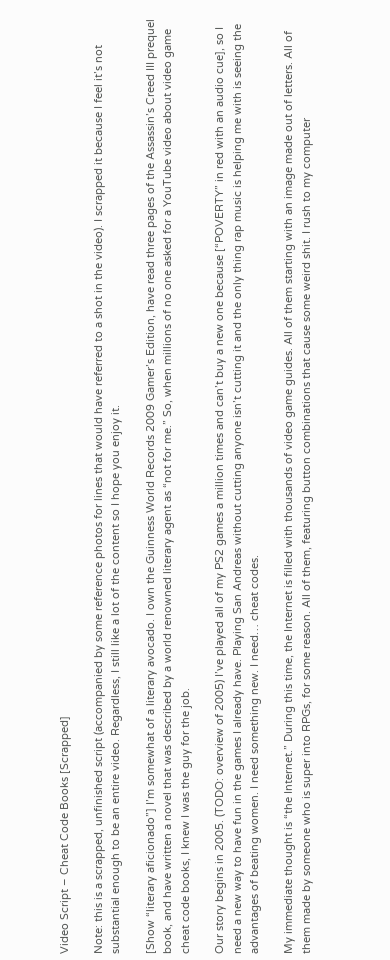Video Script – Cheat Code Books [Scrapped]

Note: this is a scrapped, unfinished script (accompanied by some reference photos for lines that would have referred to a shot in the video). I scrapped it because I feel it’s not substantial enough to be an entire video. Regardless, I still like a lot of the content so I hope you enjoy it.

[Show “literary aficionado”] I’m somewhat of a literary avocado. I own the Guinness World Records 2009 Gamer’s Edition, have read three pages of the Assassin’s Creed III prequel book, and have written a novel that was described by a world renowned literary agent as “not for me.” So, when millions of no one asked for a YouTube video about video game cheat code books, I knew I was the guy for the job.

Our story begins in 2005. (TODO: overview of 2005) I’ve played all of my PS2 games a million times and can’t buy a new one because [“POVERTY” in red with an audio cue], so I need a new way to have fun in the games I already have. Playing San Andreas without cutting anyone isn’t cutting it and the only thing rap music is helping me with is seeing the advantages of beating women. I need something new. I need… cheat codes.

My immediate thought is “the Internet.” During this time, the Internet is filled with thousands of video game guides. All of them starting with an image made out of letters. All of them made by someone who is super into RPGs, for some reason. All of them, featuring button combinations that cause some weird shit. I rush to my computer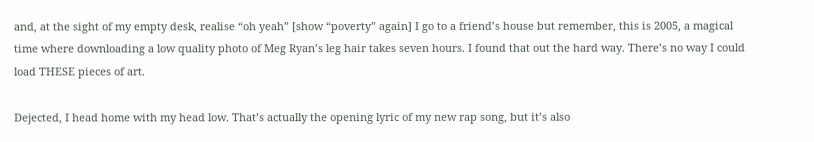and, at the sight of my empty desk, realise “oh yeah” [show “poverty” again] I go to a friend’s house but remember, this is 2005, a magical time where downloading a low quality photo of Meg Ryan’s leg hair takes seven hours. I found that out the hard way. There’s no way I could load THESE pieces of art.

Dejected, I head home with my head low. That’s actually the opening lyric of my new rap song, but it’s also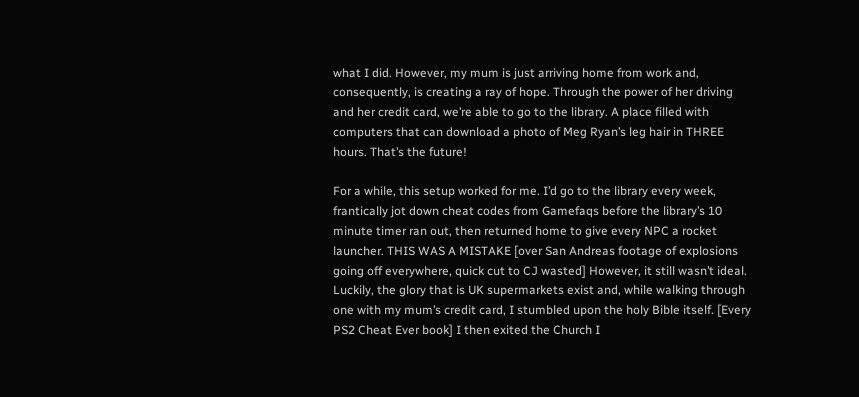what I did. However, my mum is just arriving home from work and, consequently, is creating a ray of hope. Through the power of her driving and her credit card, we’re able to go to the library. A place filled with computers that can download a photo of Meg Ryan’s leg hair in THREE hours. That’s the future!

For a while, this setup worked for me. I’d go to the library every week, frantically jot down cheat codes from Gamefaqs before the library’s 10 minute timer ran out, then returned home to give every NPC a rocket launcher. THIS WAS A MISTAKE [over San Andreas footage of explosions going off everywhere, quick cut to CJ wasted] However, it still wasn’t ideal. Luckily, the glory that is UK supermarkets exist and, while walking through one with my mum’s credit card, I stumbled upon the holy Bible itself. [Every PS2 Cheat Ever book] I then exited the Church I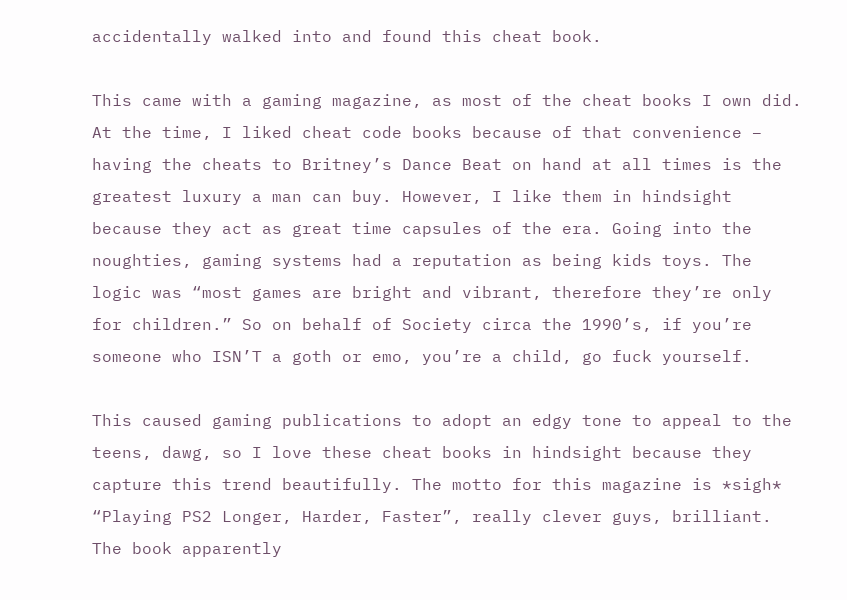accidentally walked into and found this cheat book.

This came with a gaming magazine, as most of the cheat books I own did. At the time, I liked cheat code books because of that convenience – having the cheats to Britney’s Dance Beat on hand at all times is the greatest luxury a man can buy. However, I like them in hindsight because they act as great time capsules of the era. Going into the noughties, gaming systems had a reputation as being kids toys. The logic was “most games are bright and vibrant, therefore they’re only for children.” So on behalf of Society circa the 1990’s, if you’re someone who ISN’T a goth or emo, you’re a child, go fuck yourself.

This caused gaming publications to adopt an edgy tone to appeal to the teens, dawg, so I love these cheat books in hindsight because they capture this trend beautifully. The motto for this magazine is *sigh* “Playing PS2 Longer, Harder, Faster”, really clever guys, brilliant. The book apparently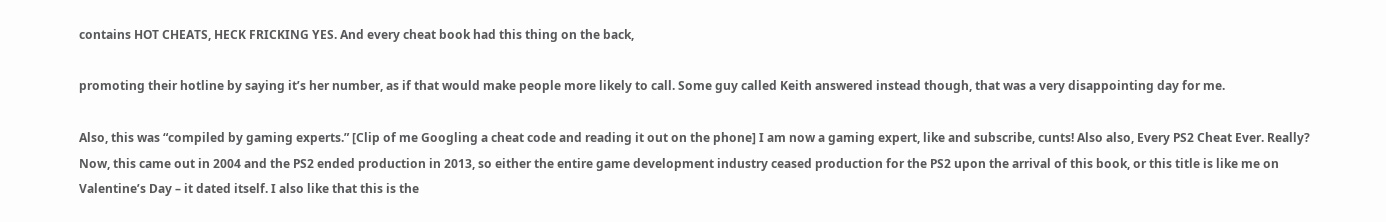contains HOT CHEATS, HECK FRICKING YES. And every cheat book had this thing on the back,

promoting their hotline by saying it’s her number, as if that would make people more likely to call. Some guy called Keith answered instead though, that was a very disappointing day for me.

Also, this was “compiled by gaming experts.” [Clip of me Googling a cheat code and reading it out on the phone] I am now a gaming expert, like and subscribe, cunts! Also also, Every PS2 Cheat Ever. Really? Now, this came out in 2004 and the PS2 ended production in 2013, so either the entire game development industry ceased production for the PS2 upon the arrival of this book, or this title is like me on Valentine’s Day – it dated itself. I also like that this is the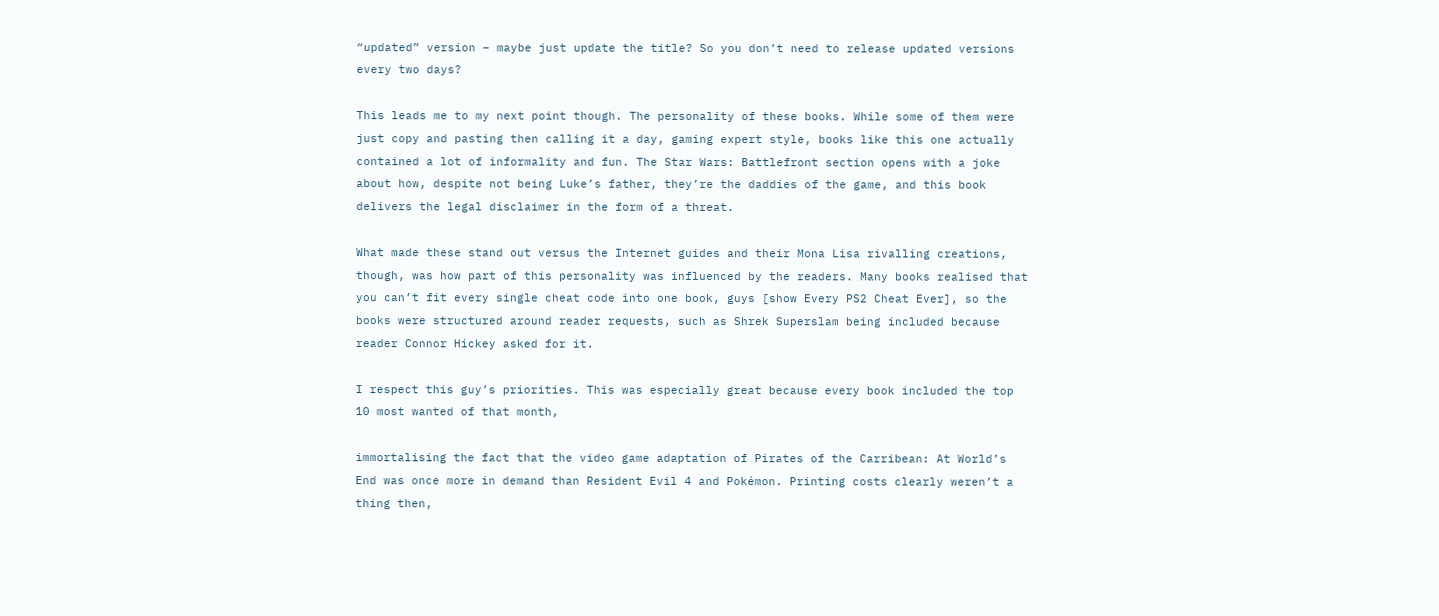“updated” version – maybe just update the title? So you don’t need to release updated versions every two days?

This leads me to my next point though. The personality of these books. While some of them were just copy and pasting then calling it a day, gaming expert style, books like this one actually contained a lot of informality and fun. The Star Wars: Battlefront section opens with a joke about how, despite not being Luke’s father, they’re the daddies of the game, and this book delivers the legal disclaimer in the form of a threat.

What made these stand out versus the Internet guides and their Mona Lisa rivalling creations, though, was how part of this personality was influenced by the readers. Many books realised that you can’t fit every single cheat code into one book, guys [show Every PS2 Cheat Ever], so the books were structured around reader requests, such as Shrek Superslam being included because reader Connor Hickey asked for it.

I respect this guy’s priorities. This was especially great because every book included the top 10 most wanted of that month,

immortalising the fact that the video game adaptation of Pirates of the Carribean: At World’s End was once more in demand than Resident Evil 4 and Pokémon. Printing costs clearly weren’t a thing then,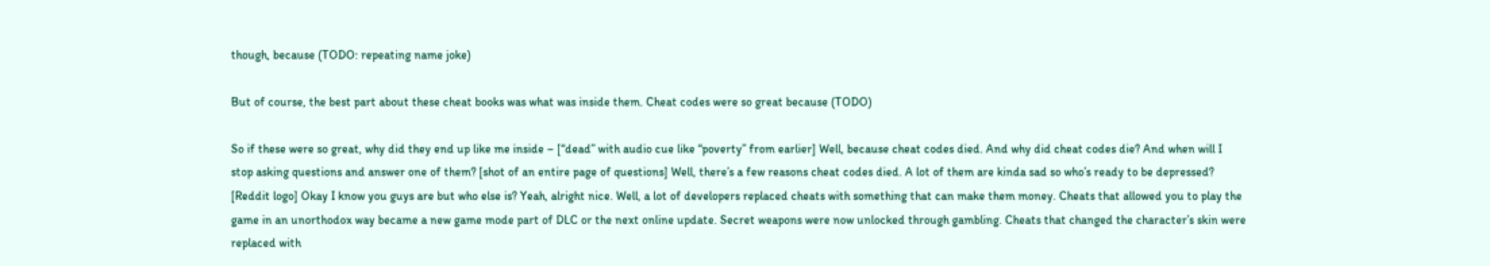though, because (TODO: repeating name joke)

But of course, the best part about these cheat books was what was inside them. Cheat codes were so great because (TODO)

So if these were so great, why did they end up like me inside – [“dead” with audio cue like “poverty” from earlier] Well, because cheat codes died. And why did cheat codes die? And when will I stop asking questions and answer one of them? [shot of an entire page of questions] Well, there’s a few reasons cheat codes died. A lot of them are kinda sad so who’s ready to be depressed? [Reddit logo] Okay I know you guys are but who else is? Yeah, alright nice. Well, a lot of developers replaced cheats with something that can make them money. Cheats that allowed you to play the game in an unorthodox way became a new game mode part of DLC or the next online update. Secret weapons were now unlocked through gambling. Cheats that changed the character’s skin were replaced with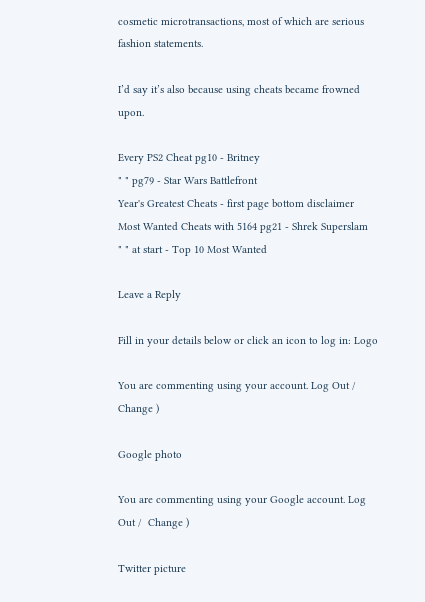cosmetic microtransactions, most of which are serious fashion statements.

I’d say it’s also because using cheats became frowned upon.

Every PS2 Cheat pg10 - Britney
" " pg79 - Star Wars Battlefront
Year's Greatest Cheats - first page bottom disclaimer
Most Wanted Cheats with 5164 pg21 - Shrek Superslam
" " at start - Top 10 Most Wanted

Leave a Reply

Fill in your details below or click an icon to log in: Logo

You are commenting using your account. Log Out /  Change )

Google photo

You are commenting using your Google account. Log Out /  Change )

Twitter picture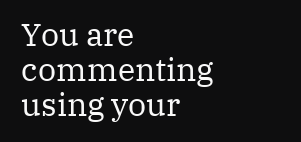You are commenting using your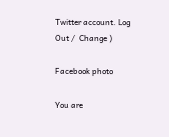Twitter account. Log Out /  Change )

Facebook photo

You are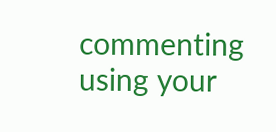commenting using your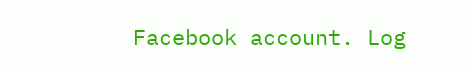Facebook account. Log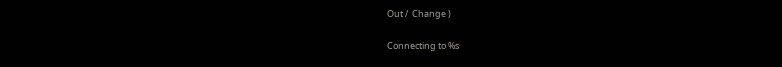Out /  Change )

Connecting to %s